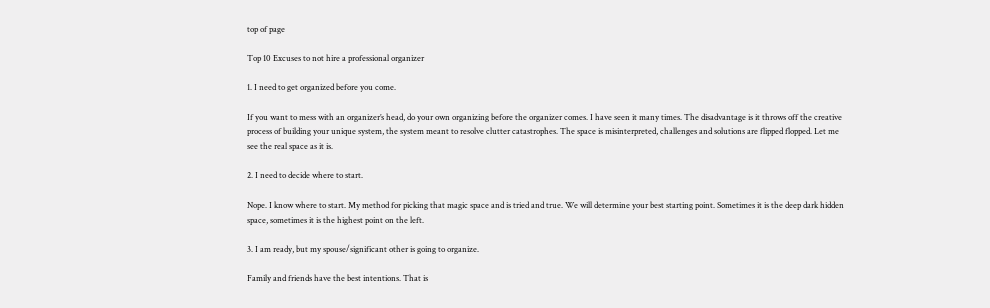top of page

Top 10 Excuses to not hire a professional organizer

1. I need to get organized before you come.

If you want to mess with an organizer’s head, do your own organizing before the organizer comes. I have seen it many times. The disadvantage is it throws off the creative process of building your unique system, the system meant to resolve clutter catastrophes. The space is misinterpreted, challenges and solutions are flipped flopped. Let me see the real space as it is.

2. I need to decide where to start.

Nope. I know where to start. My method for picking that magic space and is tried and true. We will determine your best starting point. Sometimes it is the deep dark hidden space, sometimes it is the highest point on the left.

3. I am ready, but my spouse/significant other is going to organize.

Family and friends have the best intentions. That is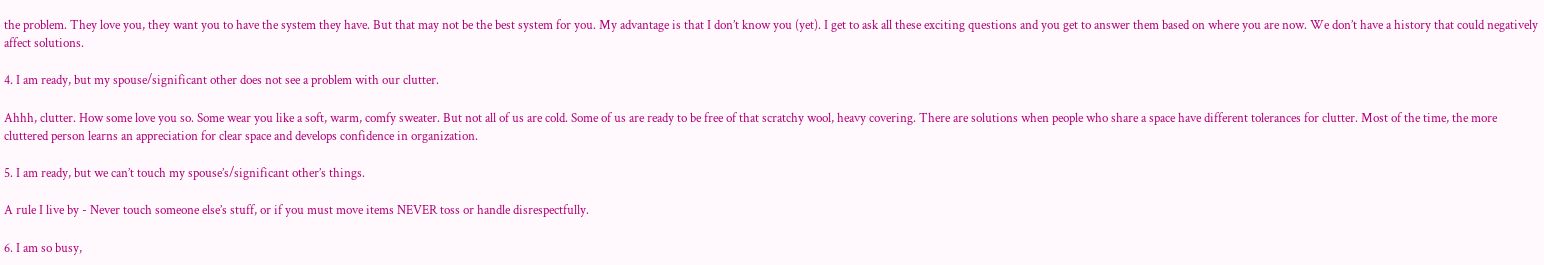the problem. They love you, they want you to have the system they have. But that may not be the best system for you. My advantage is that I don’t know you (yet). I get to ask all these exciting questions and you get to answer them based on where you are now. We don’t have a history that could negatively affect solutions.

4. I am ready, but my spouse/significant other does not see a problem with our clutter.

Ahhh, clutter. How some love you so. Some wear you like a soft, warm, comfy sweater. But not all of us are cold. Some of us are ready to be free of that scratchy wool, heavy covering. There are solutions when people who share a space have different tolerances for clutter. Most of the time, the more cluttered person learns an appreciation for clear space and develops confidence in organization.

5. I am ready, but we can’t touch my spouse’s/significant other’s things.

A rule I live by - Never touch someone else’s stuff, or if you must move items NEVER toss or handle disrespectfully.

6. I am so busy,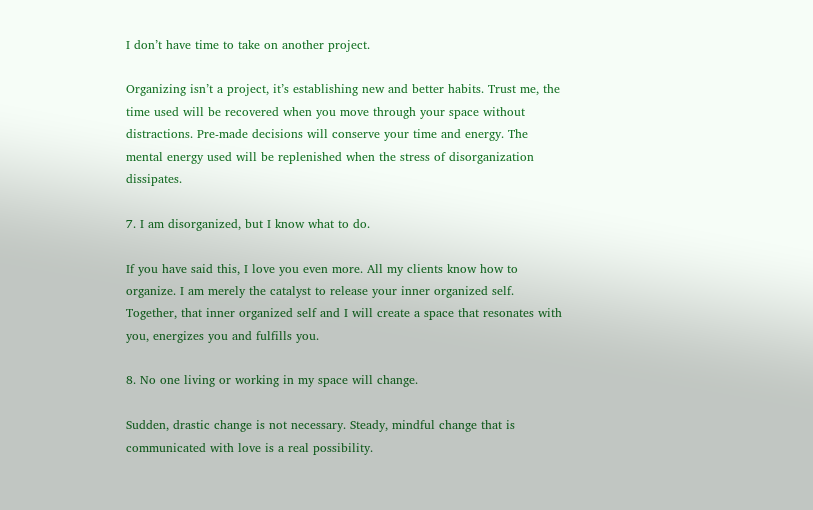I don’t have time to take on another project.

Organizing isn’t a project, it’s establishing new and better habits. Trust me, the time used will be recovered when you move through your space without distractions. Pre-made decisions will conserve your time and energy. The mental energy used will be replenished when the stress of disorganization dissipates.

7. I am disorganized, but I know what to do.

If you have said this, I love you even more. All my clients know how to organize. I am merely the catalyst to release your inner organized self. Together, that inner organized self and I will create a space that resonates with you, energizes you and fulfills you.

8. No one living or working in my space will change.

Sudden, drastic change is not necessary. Steady, mindful change that is communicated with love is a real possibility.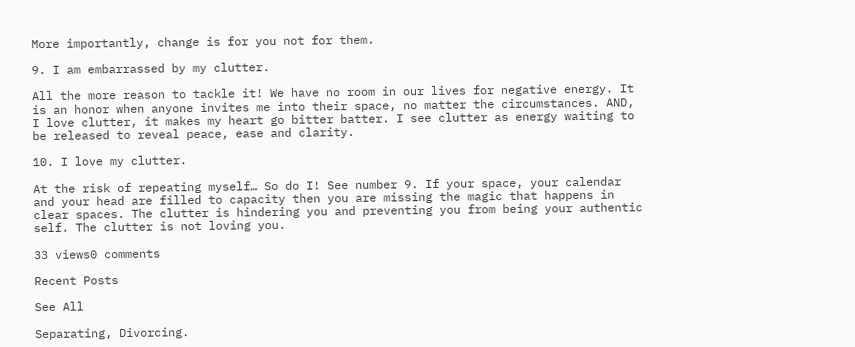More importantly, change is for you not for them.

9. I am embarrassed by my clutter.

All the more reason to tackle it! We have no room in our lives for negative energy. It is an honor when anyone invites me into their space, no matter the circumstances. AND, I love clutter, it makes my heart go bitter batter. I see clutter as energy waiting to be released to reveal peace, ease and clarity.

10. I love my clutter.

At the risk of repeating myself… So do I! See number 9. If your space, your calendar and your head are filled to capacity then you are missing the magic that happens in clear spaces. The clutter is hindering you and preventing you from being your authentic self. The clutter is not loving you.

33 views0 comments

Recent Posts

See All

Separating, Divorcing.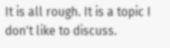It is all rough. It is a topic I don't like to discuss.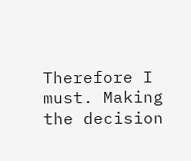Therefore I must. Making the decision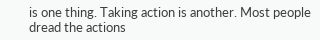is one thing. Taking action is another. Most people dread the actions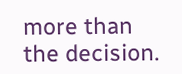more than the decision.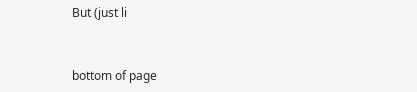But (just li


bottom of page